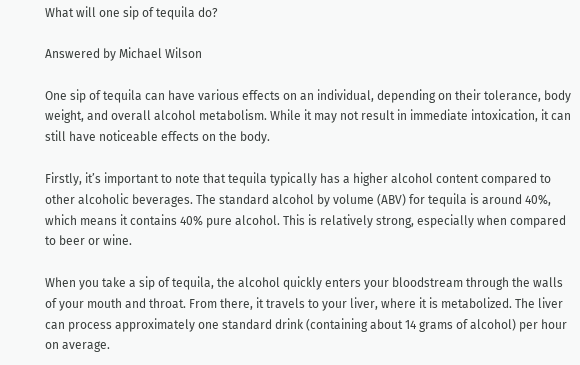What will one sip of tequila do?

Answered by Michael Wilson

One sip of tequila can have various effects on an individual, depending on their tolerance, body weight, and overall alcohol metabolism. While it may not result in immediate intoxication, it can still have noticeable effects on the body.

Firstly, it’s important to note that tequila typically has a higher alcohol content compared to other alcoholic beverages. The standard alcohol by volume (ABV) for tequila is around 40%, which means it contains 40% pure alcohol. This is relatively strong, especially when compared to beer or wine.

When you take a sip of tequila, the alcohol quickly enters your bloodstream through the walls of your mouth and throat. From there, it travels to your liver, where it is metabolized. The liver can process approximately one standard drink (containing about 14 grams of alcohol) per hour on average.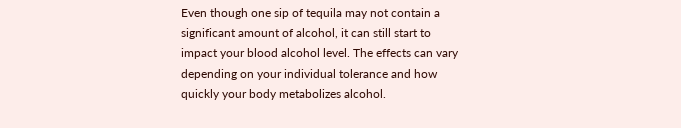Even though one sip of tequila may not contain a significant amount of alcohol, it can still start to impact your blood alcohol level. The effects can vary depending on your individual tolerance and how quickly your body metabolizes alcohol.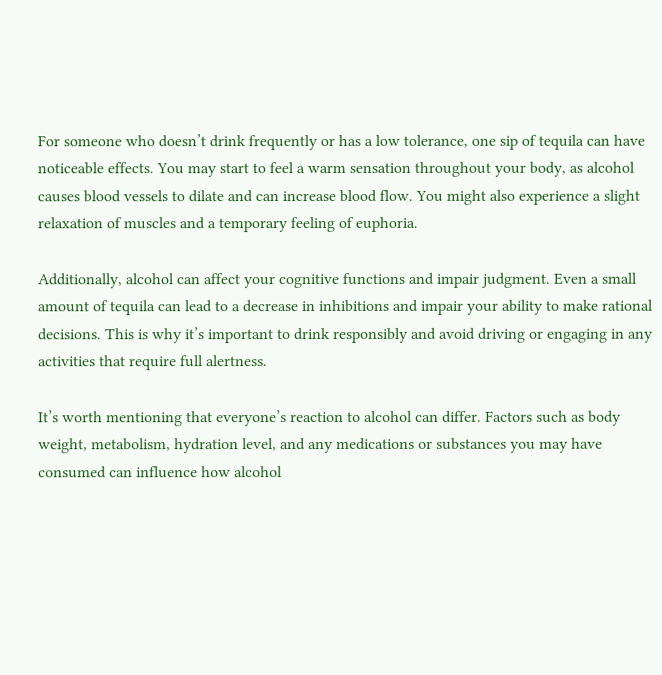For someone who doesn’t drink frequently or has a low tolerance, one sip of tequila can have noticeable effects. You may start to feel a warm sensation throughout your body, as alcohol causes blood vessels to dilate and can increase blood flow. You might also experience a slight relaxation of muscles and a temporary feeling of euphoria.

Additionally, alcohol can affect your cognitive functions and impair judgment. Even a small amount of tequila can lead to a decrease in inhibitions and impair your ability to make rational decisions. This is why it’s important to drink responsibly and avoid driving or engaging in any activities that require full alertness.

It’s worth mentioning that everyone’s reaction to alcohol can differ. Factors such as body weight, metabolism, hydration level, and any medications or substances you may have consumed can influence how alcohol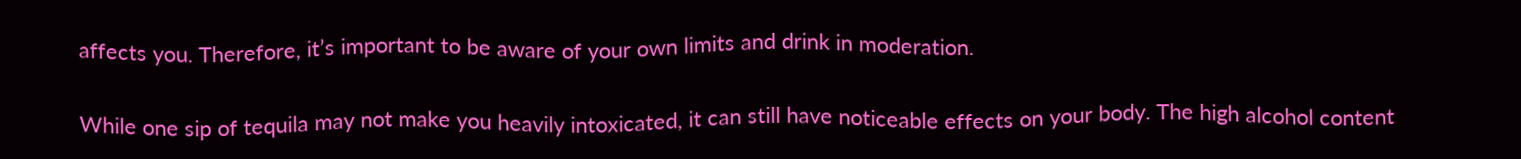affects you. Therefore, it’s important to be aware of your own limits and drink in moderation.

While one sip of tequila may not make you heavily intoxicated, it can still have noticeable effects on your body. The high alcohol content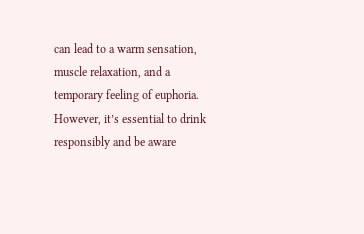can lead to a warm sensation, muscle relaxation, and a temporary feeling of euphoria. However, it’s essential to drink responsibly and be aware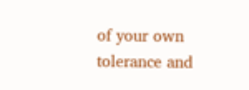of your own tolerance and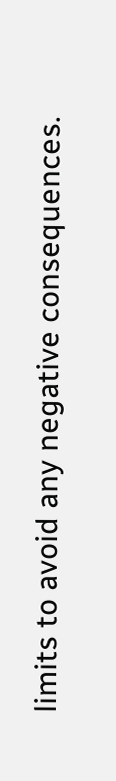limits to avoid any negative consequences.